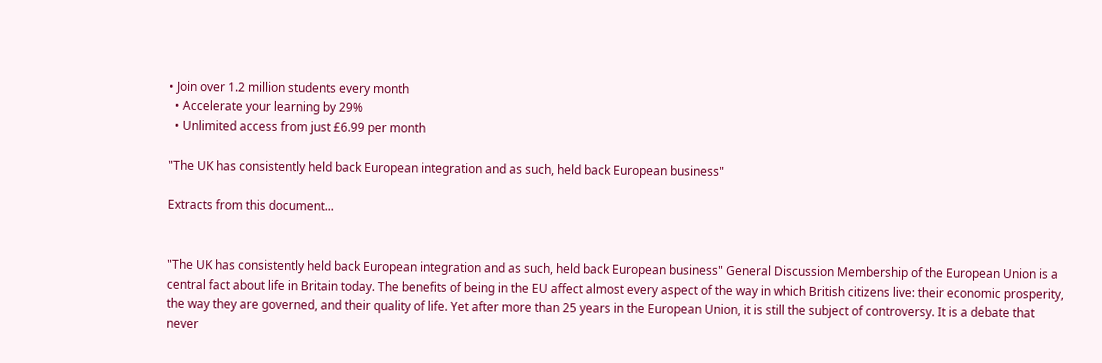• Join over 1.2 million students every month
  • Accelerate your learning by 29%
  • Unlimited access from just £6.99 per month

"The UK has consistently held back European integration and as such, held back European business"

Extracts from this document...


"The UK has consistently held back European integration and as such, held back European business" General Discussion Membership of the European Union is a central fact about life in Britain today. The benefits of being in the EU affect almost every aspect of the way in which British citizens live: their economic prosperity, the way they are governed, and their quality of life. Yet after more than 25 years in the European Union, it is still the subject of controversy. It is a debate that never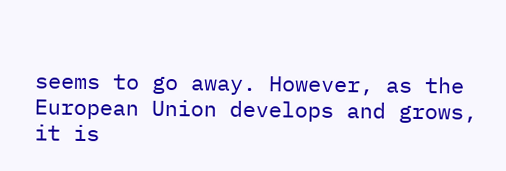seems to go away. However, as the European Union develops and grows, it is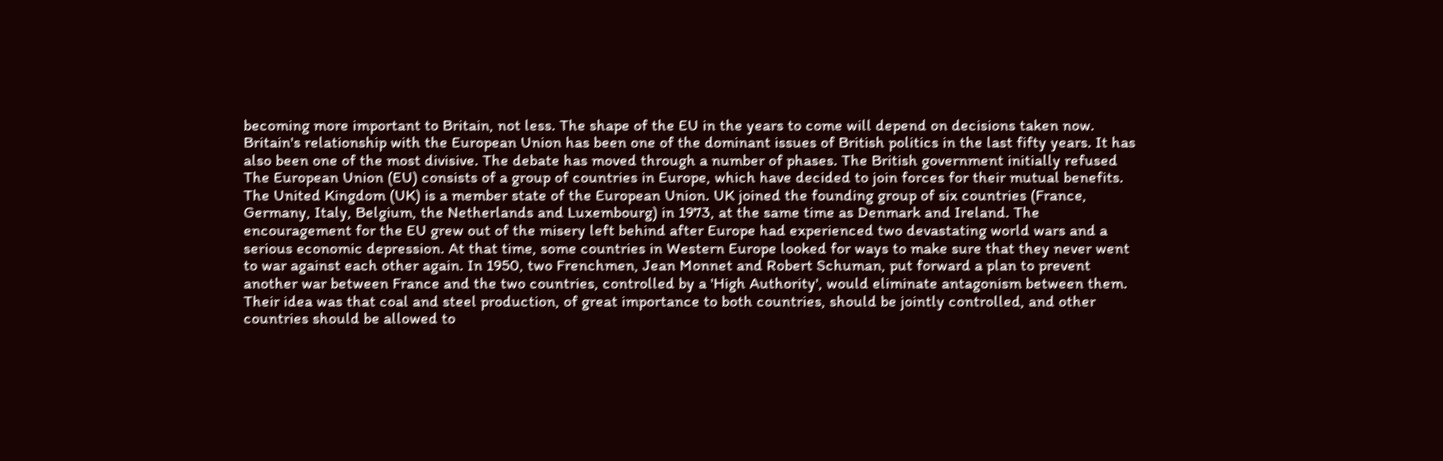becoming more important to Britain, not less. The shape of the EU in the years to come will depend on decisions taken now. Britain's relationship with the European Union has been one of the dominant issues of British politics in the last fifty years. It has also been one of the most divisive. The debate has moved through a number of phases. The British government initially refused The European Union (EU) consists of a group of countries in Europe, which have decided to join forces for their mutual benefits. The United Kingdom (UK) is a member state of the European Union. UK joined the founding group of six countries (France, Germany, Italy, Belgium, the Netherlands and Luxembourg) in 1973, at the same time as Denmark and Ireland. The encouragement for the EU grew out of the misery left behind after Europe had experienced two devastating world wars and a serious economic depression. At that time, some countries in Western Europe looked for ways to make sure that they never went to war against each other again. In 1950, two Frenchmen, Jean Monnet and Robert Schuman, put forward a plan to prevent another war between France and the two countries, controlled by a 'High Authority', would eliminate antagonism between them. Their idea was that coal and steel production, of great importance to both countries, should be jointly controlled, and other countries should be allowed to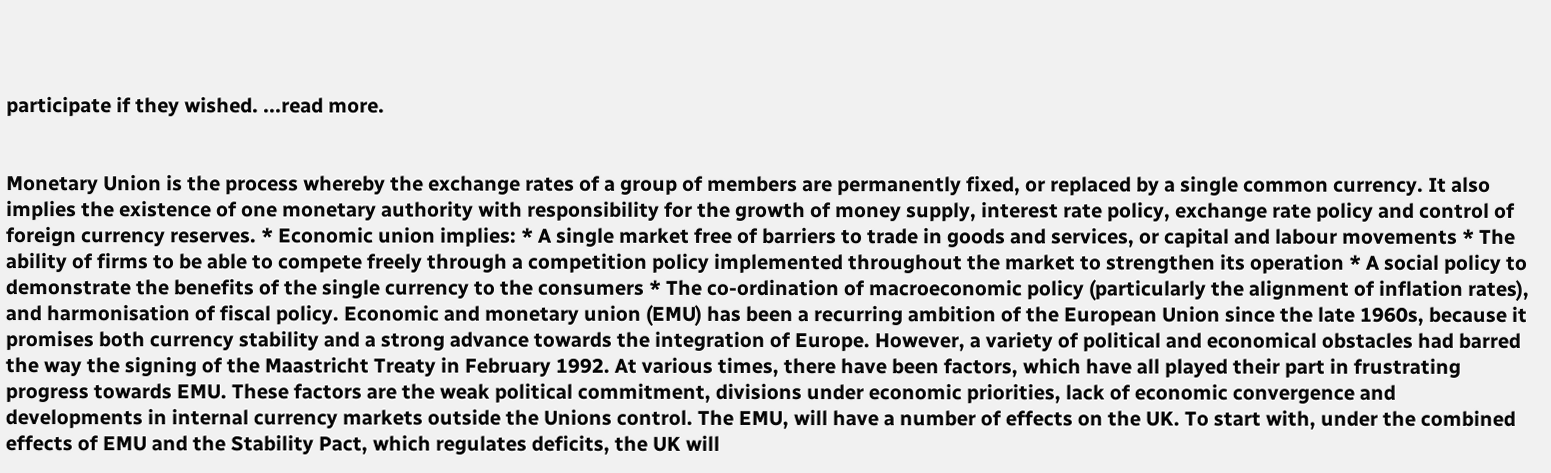participate if they wished. ...read more.


Monetary Union is the process whereby the exchange rates of a group of members are permanently fixed, or replaced by a single common currency. It also implies the existence of one monetary authority with responsibility for the growth of money supply, interest rate policy, exchange rate policy and control of foreign currency reserves. * Economic union implies: * A single market free of barriers to trade in goods and services, or capital and labour movements * The ability of firms to be able to compete freely through a competition policy implemented throughout the market to strengthen its operation * A social policy to demonstrate the benefits of the single currency to the consumers * The co-ordination of macroeconomic policy (particularly the alignment of inflation rates), and harmonisation of fiscal policy. Economic and monetary union (EMU) has been a recurring ambition of the European Union since the late 1960s, because it promises both currency stability and a strong advance towards the integration of Europe. However, a variety of political and economical obstacles had barred the way the signing of the Maastricht Treaty in February 1992. At various times, there have been factors, which have all played their part in frustrating progress towards EMU. These factors are the weak political commitment, divisions under economic priorities, lack of economic convergence and developments in internal currency markets outside the Unions control. The EMU, will have a number of effects on the UK. To start with, under the combined effects of EMU and the Stability Pact, which regulates deficits, the UK will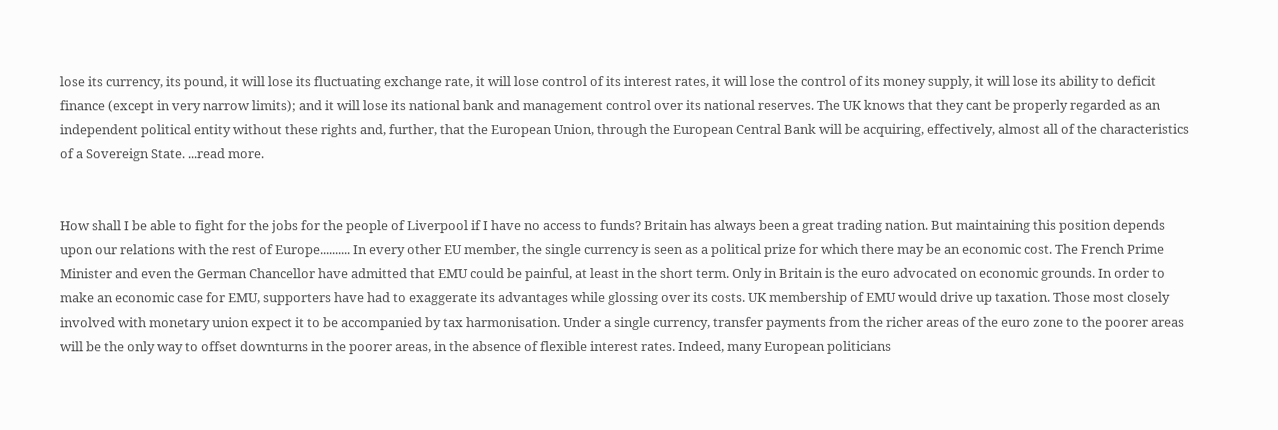lose its currency, its pound, it will lose its fluctuating exchange rate, it will lose control of its interest rates, it will lose the control of its money supply, it will lose its ability to deficit finance (except in very narrow limits); and it will lose its national bank and management control over its national reserves. The UK knows that they cant be properly regarded as an independent political entity without these rights and, further, that the European Union, through the European Central Bank will be acquiring, effectively, almost all of the characteristics of a Sovereign State. ...read more.


How shall I be able to fight for the jobs for the people of Liverpool if I have no access to funds? Britain has always been a great trading nation. But maintaining this position depends upon our relations with the rest of Europe.......... In every other EU member, the single currency is seen as a political prize for which there may be an economic cost. The French Prime Minister and even the German Chancellor have admitted that EMU could be painful, at least in the short term. Only in Britain is the euro advocated on economic grounds. In order to make an economic case for EMU, supporters have had to exaggerate its advantages while glossing over its costs. UK membership of EMU would drive up taxation. Those most closely involved with monetary union expect it to be accompanied by tax harmonisation. Under a single currency, transfer payments from the richer areas of the euro zone to the poorer areas will be the only way to offset downturns in the poorer areas, in the absence of flexible interest rates. Indeed, many European politicians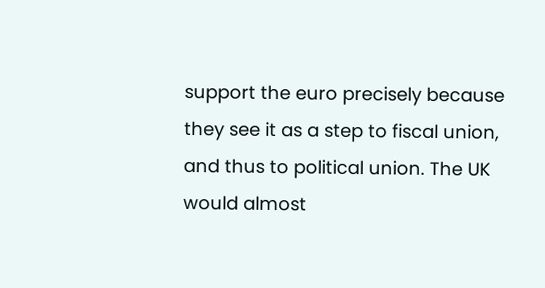support the euro precisely because they see it as a step to fiscal union, and thus to political union. The UK would almost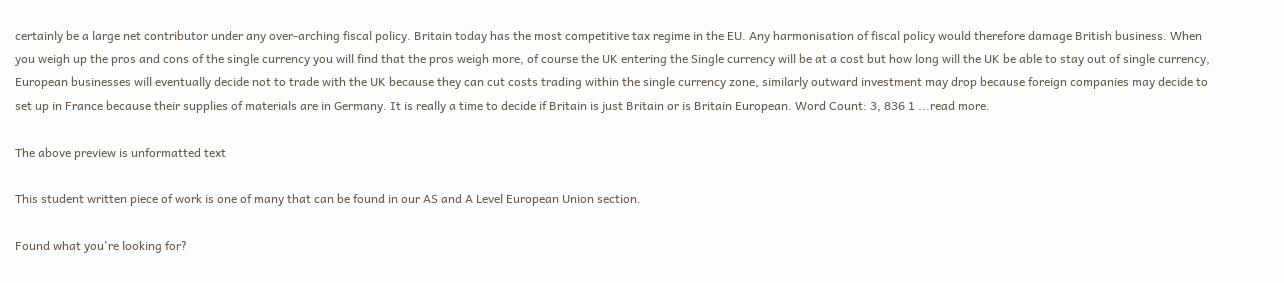certainly be a large net contributor under any over-arching fiscal policy. Britain today has the most competitive tax regime in the EU. Any harmonisation of fiscal policy would therefore damage British business. When you weigh up the pros and cons of the single currency you will find that the pros weigh more, of course the UK entering the Single currency will be at a cost but how long will the UK be able to stay out of single currency, European businesses will eventually decide not to trade with the UK because they can cut costs trading within the single currency zone, similarly outward investment may drop because foreign companies may decide to set up in France because their supplies of materials are in Germany. It is really a time to decide if Britain is just Britain or is Britain European. Word Count: 3, 836 1 ...read more.

The above preview is unformatted text

This student written piece of work is one of many that can be found in our AS and A Level European Union section.

Found what you're looking for?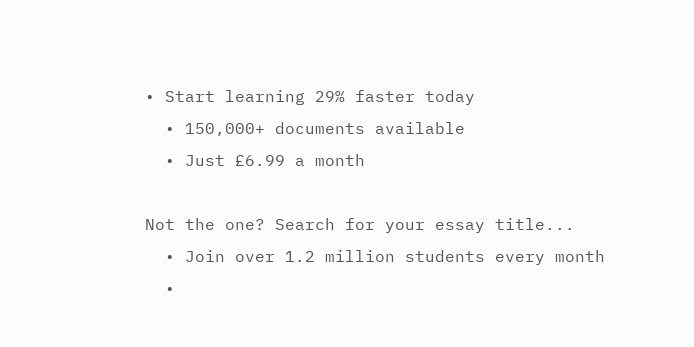• Start learning 29% faster today
  • 150,000+ documents available
  • Just £6.99 a month

Not the one? Search for your essay title...
  • Join over 1.2 million students every month
  •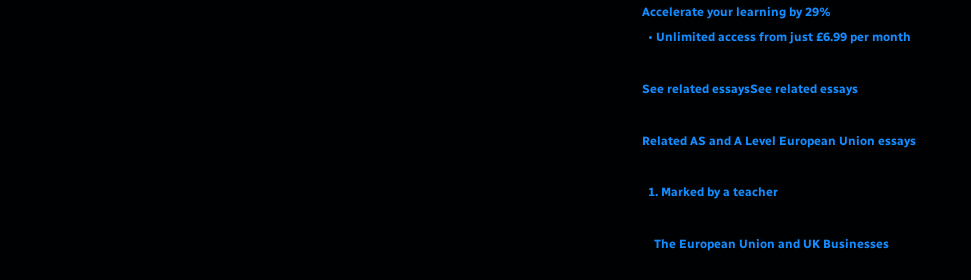Accelerate your learning by 29%
  • Unlimited access from just £6.99 per month

See related essaysSee related essays

Related AS and A Level European Union essays

  1. Marked by a teacher

    The European Union and UK Businesses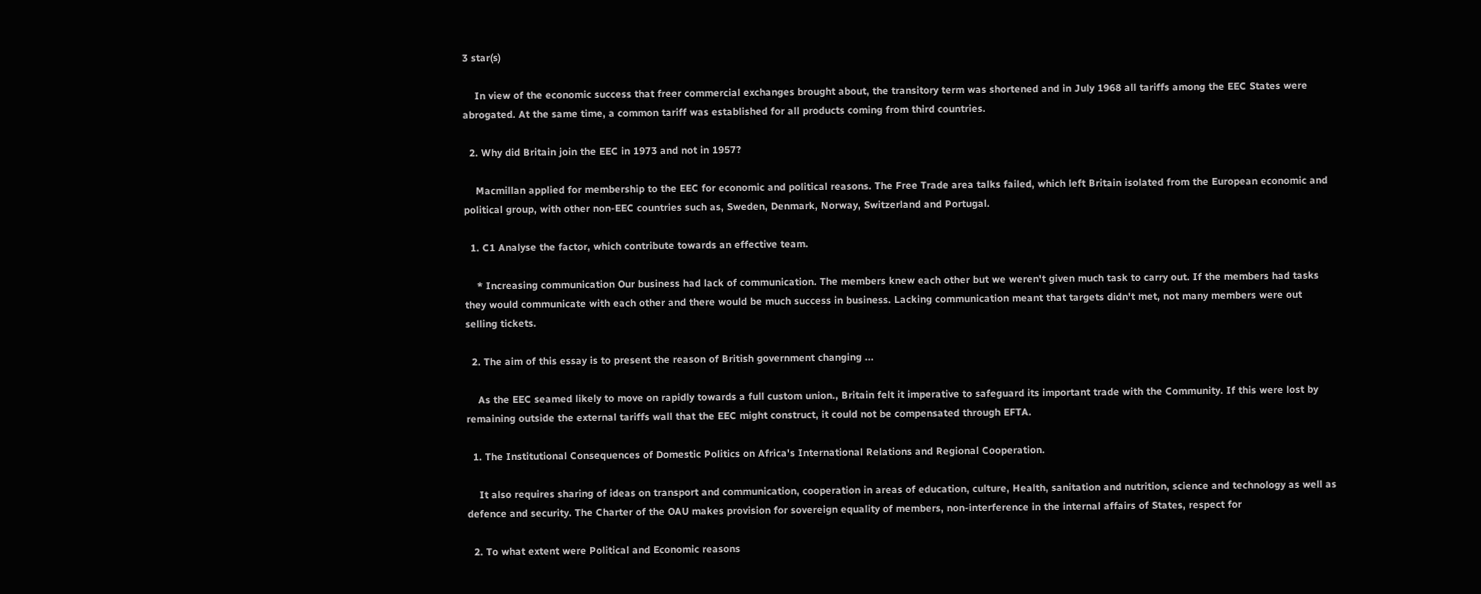3 star(s)

    In view of the economic success that freer commercial exchanges brought about, the transitory term was shortened and in July 1968 all tariffs among the EEC States were abrogated. At the same time, a common tariff was established for all products coming from third countries.

  2. Why did Britain join the EEC in 1973 and not in 1957?

    Macmillan applied for membership to the EEC for economic and political reasons. The Free Trade area talks failed, which left Britain isolated from the European economic and political group, with other non-EEC countries such as, Sweden, Denmark, Norway, Switzerland and Portugal.

  1. C1 Analyse the factor, which contribute towards an effective team.

    * Increasing communication Our business had lack of communication. The members knew each other but we weren't given much task to carry out. If the members had tasks they would communicate with each other and there would be much success in business. Lacking communication meant that targets didn't met, not many members were out selling tickets.

  2. The aim of this essay is to present the reason of British government changing ...

    As the EEC seamed likely to move on rapidly towards a full custom union., Britain felt it imperative to safeguard its important trade with the Community. If this were lost by remaining outside the external tariffs wall that the EEC might construct, it could not be compensated through EFTA.

  1. The Institutional Consequences of Domestic Politics on Africa's International Relations and Regional Cooperation.

    It also requires sharing of ideas on transport and communication, cooperation in areas of education, culture, Health, sanitation and nutrition, science and technology as well as defence and security. The Charter of the OAU makes provision for sovereign equality of members, non-interference in the internal affairs of States, respect for

  2. To what extent were Political and Economic reasons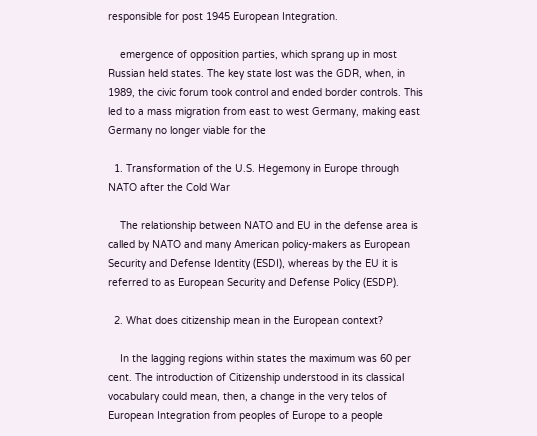responsible for post 1945 European Integration.

    emergence of opposition parties, which sprang up in most Russian held states. The key state lost was the GDR, when, in 1989, the civic forum took control and ended border controls. This led to a mass migration from east to west Germany, making east Germany no longer viable for the

  1. Transformation of the U.S. Hegemony in Europe through NATO after the Cold War

    The relationship between NATO and EU in the defense area is called by NATO and many American policy-makers as European Security and Defense Identity (ESDI), whereas by the EU it is referred to as European Security and Defense Policy (ESDP).

  2. What does citizenship mean in the European context?

    In the lagging regions within states the maximum was 60 per cent. The introduction of Citizenship understood in its classical vocabulary could mean, then, a change in the very telos of European Integration from peoples of Europe to a people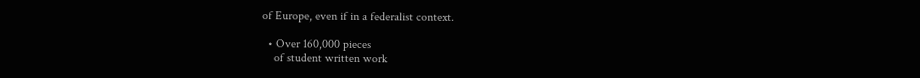of Europe, even if in a federalist context.

  • Over 160,000 pieces
    of student written work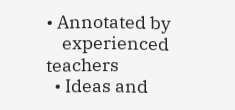• Annotated by
    experienced teachers
  • Ideas and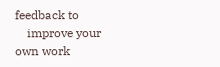feedback to
    improve your own work